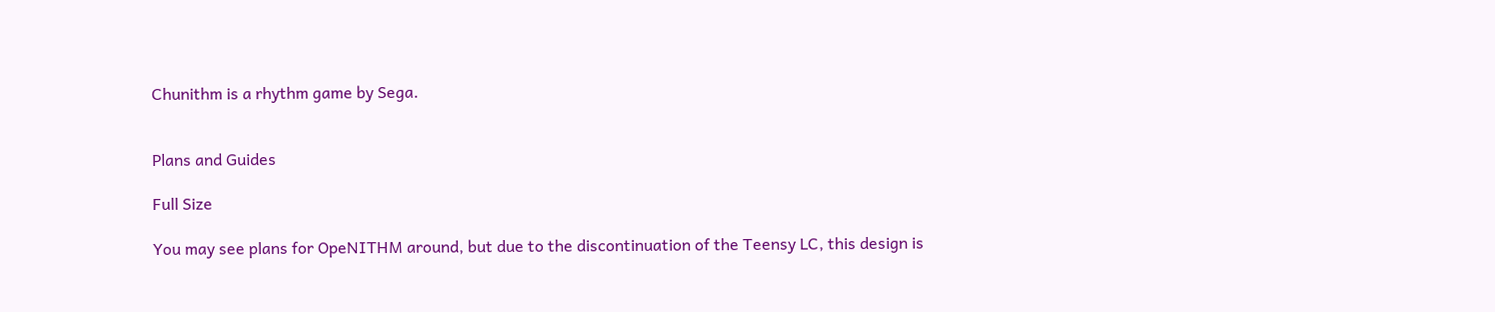Chunithm is a rhythm game by Sega.


Plans and Guides

Full Size

You may see plans for OpeNITHM around, but due to the discontinuation of the Teensy LC, this design is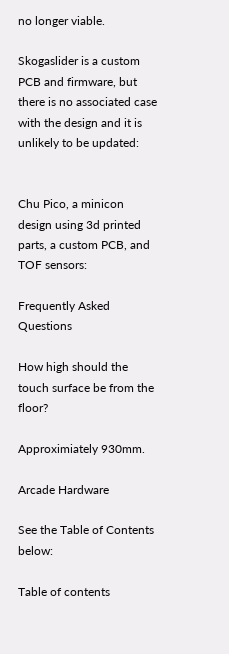no longer viable.

Skogaslider is a custom PCB and firmware, but there is no associated case with the design and it is unlikely to be updated:


Chu Pico, a minicon design using 3d printed parts, a custom PCB, and TOF sensors:

Frequently Asked Questions

How high should the touch surface be from the floor?

Approximiately 930mm.

Arcade Hardware

See the Table of Contents below:

Table of contents